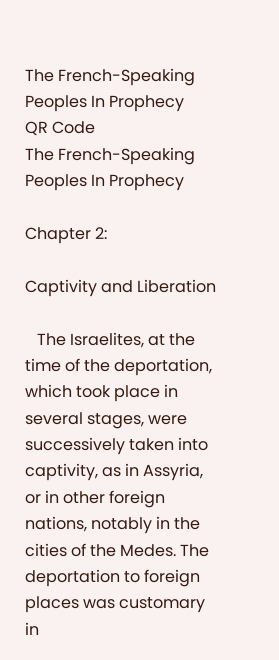The French-Speaking Peoples In Prophecy
QR Code
The French-Speaking Peoples In Prophecy

Chapter 2:

Captivity and Liberation

   The Israelites, at the time of the deportation, which took place in several stages, were successively taken into captivity, as in Assyria, or in other foreign nations, notably in the cities of the Medes. The deportation to foreign places was customary in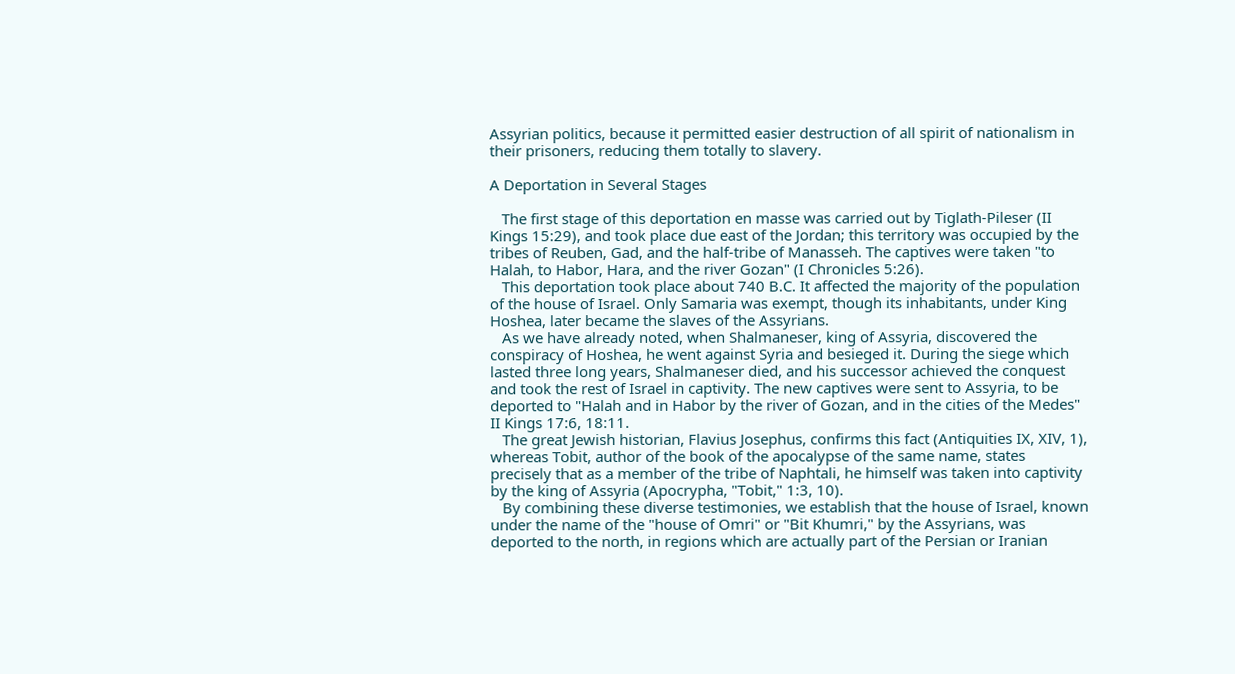Assyrian politics, because it permitted easier destruction of all spirit of nationalism in their prisoners, reducing them totally to slavery.

A Deportation in Several Stages

   The first stage of this deportation en masse was carried out by Tiglath-Pileser (II Kings 15:29), and took place due east of the Jordan; this territory was occupied by the tribes of Reuben, Gad, and the half-tribe of Manasseh. The captives were taken "to Halah, to Habor, Hara, and the river Gozan" (I Chronicles 5:26).
   This deportation took place about 740 B.C. It affected the majority of the population of the house of Israel. Only Samaria was exempt, though its inhabitants, under King Hoshea, later became the slaves of the Assyrians.
   As we have already noted, when Shalmaneser, king of Assyria, discovered the conspiracy of Hoshea, he went against Syria and besieged it. During the siege which lasted three long years, Shalmaneser died, and his successor achieved the conquest and took the rest of Israel in captivity. The new captives were sent to Assyria, to be deported to "Halah and in Habor by the river of Gozan, and in the cities of the Medes" II Kings 17:6, 18:11.
   The great Jewish historian, Flavius Josephus, confirms this fact (Antiquities IX, XIV, 1), whereas Tobit, author of the book of the apocalypse of the same name, states precisely that as a member of the tribe of Naphtali, he himself was taken into captivity by the king of Assyria (Apocrypha, "Tobit," 1:3, 10).
   By combining these diverse testimonies, we establish that the house of Israel, known under the name of the "house of Omri" or "Bit Khumri," by the Assyrians, was deported to the north, in regions which are actually part of the Persian or Iranian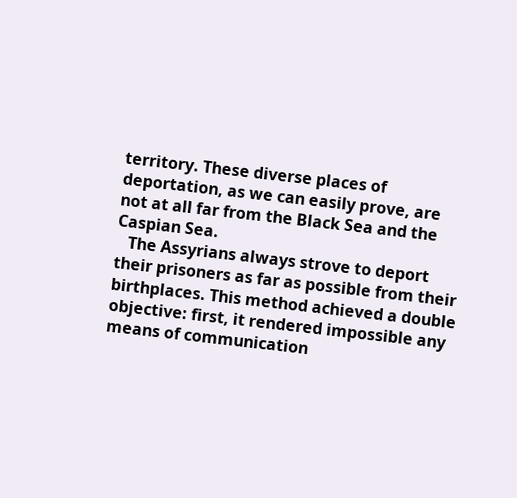territory. These diverse places of deportation, as we can easily prove, are not at all far from the Black Sea and the Caspian Sea.
   The Assyrians always strove to deport their prisoners as far as possible from their birthplaces. This method achieved a double objective: first, it rendered impossible any means of communication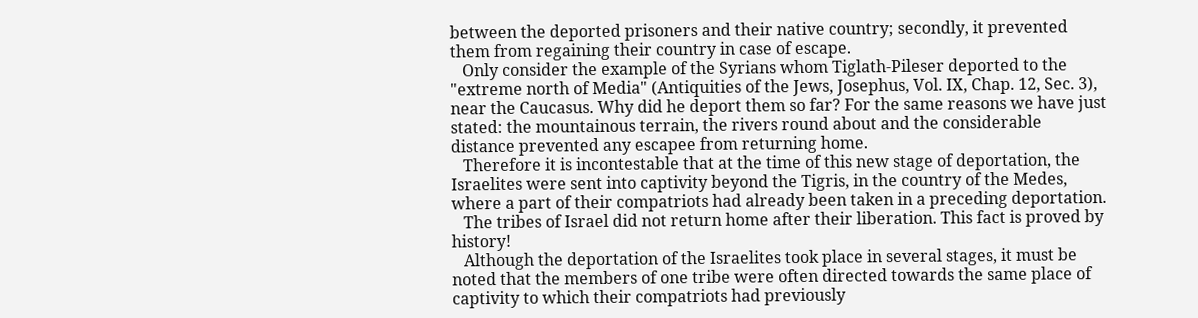between the deported prisoners and their native country; secondly, it prevented them from regaining their country in case of escape.
   Only consider the example of the Syrians whom Tiglath-Pileser deported to the "extreme north of Media" (Antiquities of the Jews, Josephus, Vol. IX, Chap. 12, Sec. 3), near the Caucasus. Why did he deport them so far? For the same reasons we have just stated: the mountainous terrain, the rivers round about and the considerable distance prevented any escapee from returning home.
   Therefore it is incontestable that at the time of this new stage of deportation, the Israelites were sent into captivity beyond the Tigris, in the country of the Medes, where a part of their compatriots had already been taken in a preceding deportation.
   The tribes of Israel did not return home after their liberation. This fact is proved by history!
   Although the deportation of the Israelites took place in several stages, it must be noted that the members of one tribe were often directed towards the same place of captivity to which their compatriots had previously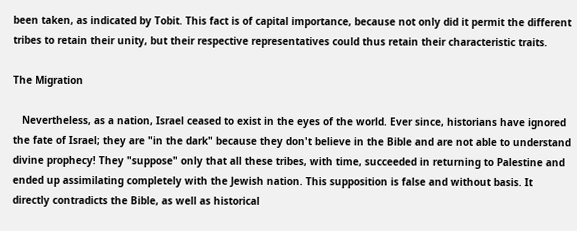been taken, as indicated by Tobit. This fact is of capital importance, because not only did it permit the different tribes to retain their unity, but their respective representatives could thus retain their characteristic traits.

The Migration

   Nevertheless, as a nation, Israel ceased to exist in the eyes of the world. Ever since, historians have ignored the fate of Israel; they are "in the dark" because they don't believe in the Bible and are not able to understand divine prophecy! They "suppose" only that all these tribes, with time, succeeded in returning to Palestine and ended up assimilating completely with the Jewish nation. This supposition is false and without basis. It directly contradicts the Bible, as well as historical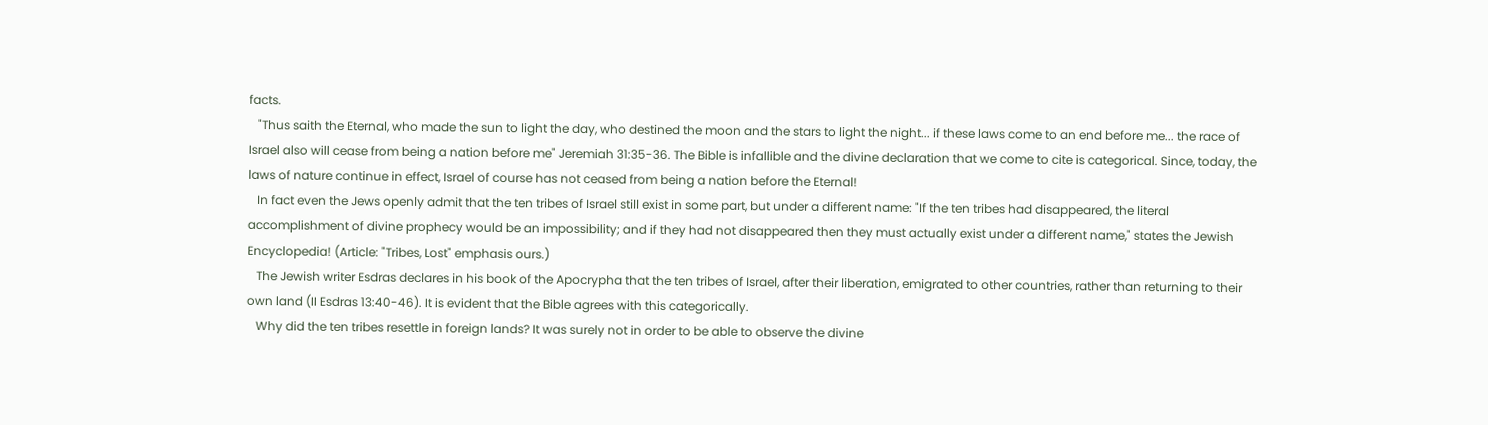facts.
   "Thus saith the Eternal, who made the sun to light the day, who destined the moon and the stars to light the night... if these laws come to an end before me... the race of Israel also will cease from being a nation before me" Jeremiah 31:35-36. The Bible is infallible and the divine declaration that we come to cite is categorical. Since, today, the laws of nature continue in effect, Israel of course has not ceased from being a nation before the Eternal!
   In fact even the Jews openly admit that the ten tribes of Israel still exist in some part, but under a different name: "If the ten tribes had disappeared, the literal accomplishment of divine prophecy would be an impossibility; and if they had not disappeared then they must actually exist under a different name," states the Jewish Encyclopedia! (Article: "Tribes, Lost" emphasis ours.)
   The Jewish writer Esdras declares in his book of the Apocrypha that the ten tribes of Israel, after their liberation, emigrated to other countries, rather than returning to their own land (II Esdras 13:40-46). It is evident that the Bible agrees with this categorically.
   Why did the ten tribes resettle in foreign lands? It was surely not in order to be able to observe the divine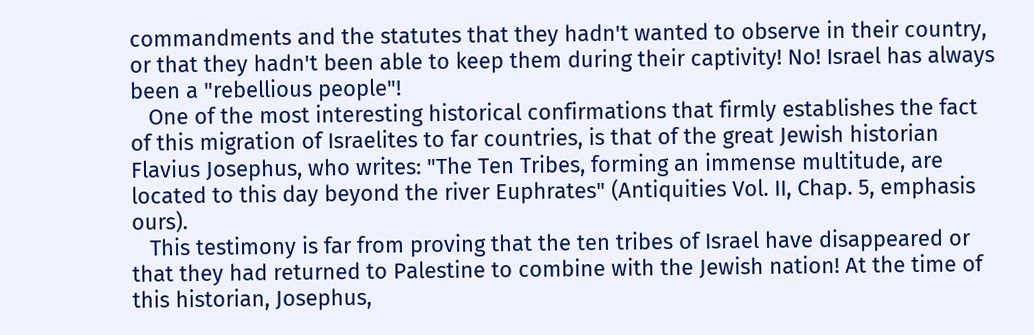commandments and the statutes that they hadn't wanted to observe in their country, or that they hadn't been able to keep them during their captivity! No! Israel has always been a "rebellious people"!
   One of the most interesting historical confirmations that firmly establishes the fact of this migration of Israelites to far countries, is that of the great Jewish historian Flavius Josephus, who writes: "The Ten Tribes, forming an immense multitude, are located to this day beyond the river Euphrates" (Antiquities Vol. II, Chap. 5, emphasis ours).
   This testimony is far from proving that the ten tribes of Israel have disappeared or that they had returned to Palestine to combine with the Jewish nation! At the time of this historian, Josephus,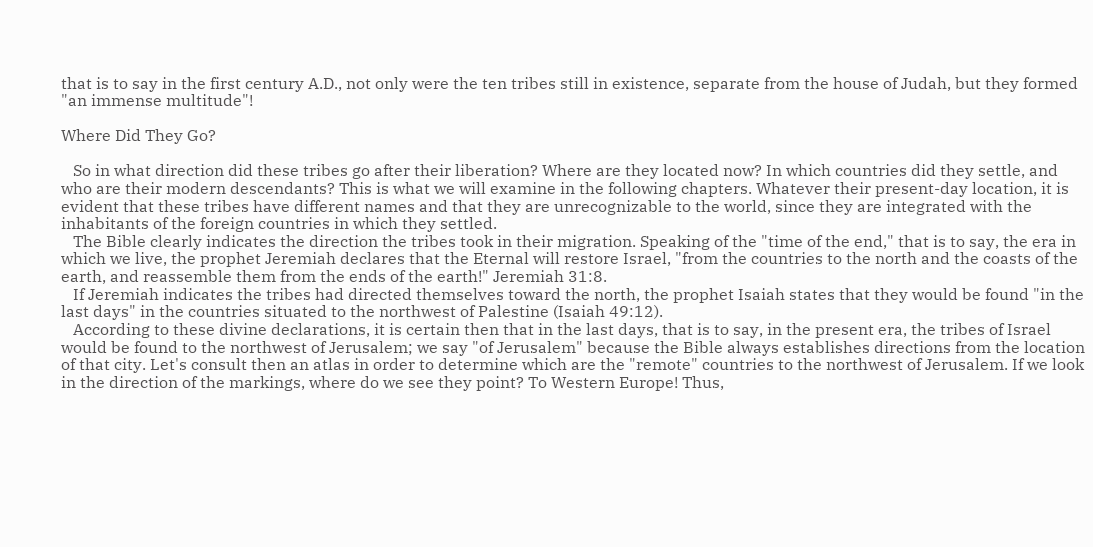that is to say in the first century A.D., not only were the ten tribes still in existence, separate from the house of Judah, but they formed "an immense multitude"!

Where Did They Go?

   So in what direction did these tribes go after their liberation? Where are they located now? In which countries did they settle, and who are their modern descendants? This is what we will examine in the following chapters. Whatever their present-day location, it is evident that these tribes have different names and that they are unrecognizable to the world, since they are integrated with the inhabitants of the foreign countries in which they settled.
   The Bible clearly indicates the direction the tribes took in their migration. Speaking of the "time of the end," that is to say, the era in which we live, the prophet Jeremiah declares that the Eternal will restore Israel, "from the countries to the north and the coasts of the earth, and reassemble them from the ends of the earth!" Jeremiah 31:8.
   If Jeremiah indicates the tribes had directed themselves toward the north, the prophet Isaiah states that they would be found "in the last days" in the countries situated to the northwest of Palestine (Isaiah 49:12).
   According to these divine declarations, it is certain then that in the last days, that is to say, in the present era, the tribes of Israel would be found to the northwest of Jerusalem; we say "of Jerusalem" because the Bible always establishes directions from the location of that city. Let's consult then an atlas in order to determine which are the "remote" countries to the northwest of Jerusalem. If we look in the direction of the markings, where do we see they point? To Western Europe! Thus,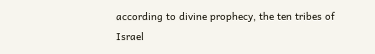according to divine prophecy, the ten tribes of Israel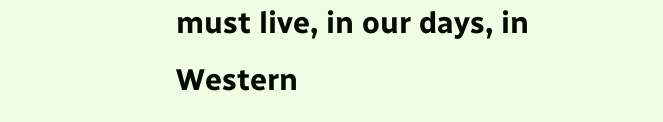must live, in our days, in Western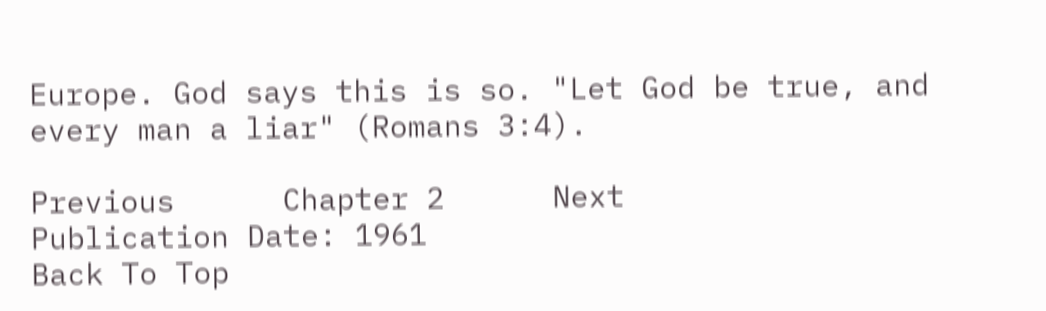Europe. God says this is so. "Let God be true, and every man a liar" (Romans 3:4).

Previous      Chapter 2      Next
Publication Date: 1961
Back To Top